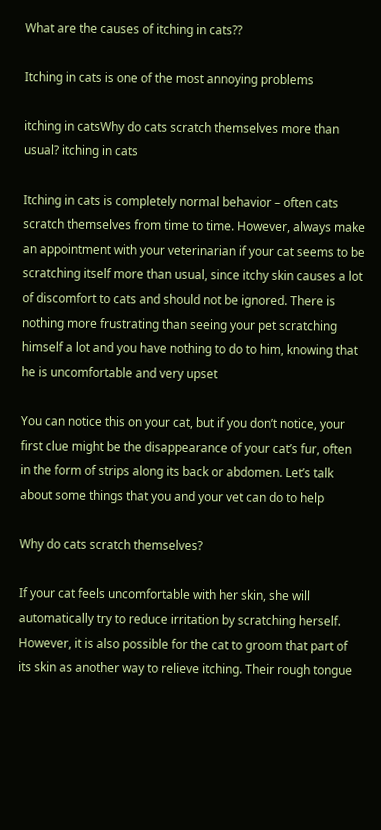What are the causes of itching in cats??

Itching in cats is one of the most annoying problems

itching in catsWhy do cats scratch themselves more than usual? itching in cats

Itching in cats is completely normal behavior – often cats scratch themselves from time to time. However, always make an appointment with your veterinarian if your cat seems to be scratching itself more than usual, since itchy skin causes a lot of discomfort to cats and should not be ignored. There is nothing more frustrating than seeing your pet scratching himself a lot and you have nothing to do to him, knowing that he is uncomfortable and very upset

You can notice this on your cat, but if you don’t notice, your first clue might be the disappearance of your cat’s fur, often in the form of strips along its back or abdomen. Let’s talk about some things that you and your vet can do to help

Why do cats scratch themselves?

If your cat feels uncomfortable with her skin, she will automatically try to reduce irritation by scratching herself. However, it is also possible for the cat to groom that part of its skin as another way to relieve itching. Their rough tongue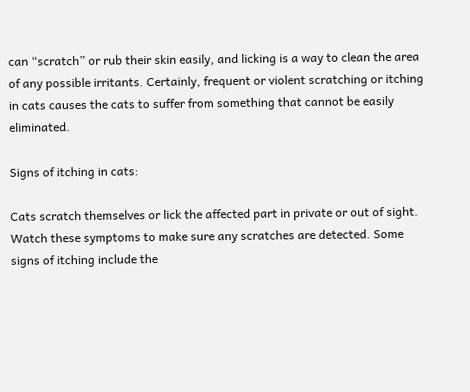can “scratch” or rub their skin easily, and licking is a way to clean the area of any possible irritants. Certainly, frequent or violent scratching or itching in cats causes the cats to suffer from something that cannot be easily eliminated.

Signs of itching in cats:

Cats scratch themselves or lick the affected part in private or out of sight. Watch these symptoms to make sure any scratches are detected. Some signs of itching include the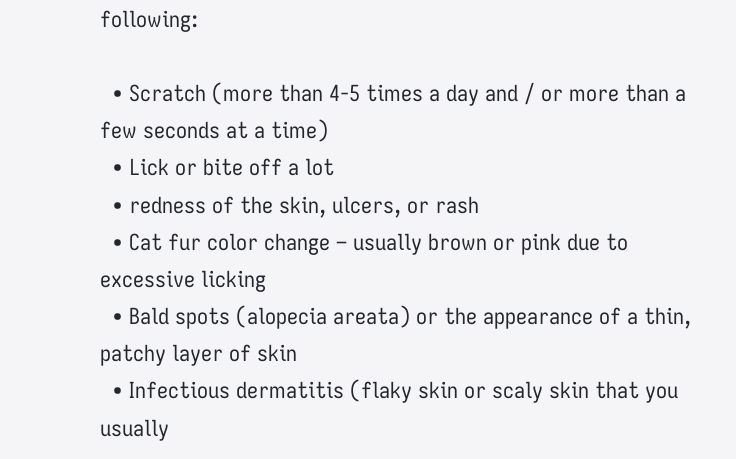following:

  • Scratch (more than 4-5 times a day and / or more than a few seconds at a time)
  • Lick or bite off a lot
  • redness of the skin, ulcers, or rash
  • Cat fur color change – usually brown or pink due to excessive licking
  • Bald spots (alopecia areata) or the appearance of a thin, patchy layer of skin
  • Infectious dermatitis (flaky skin or scaly skin that you usually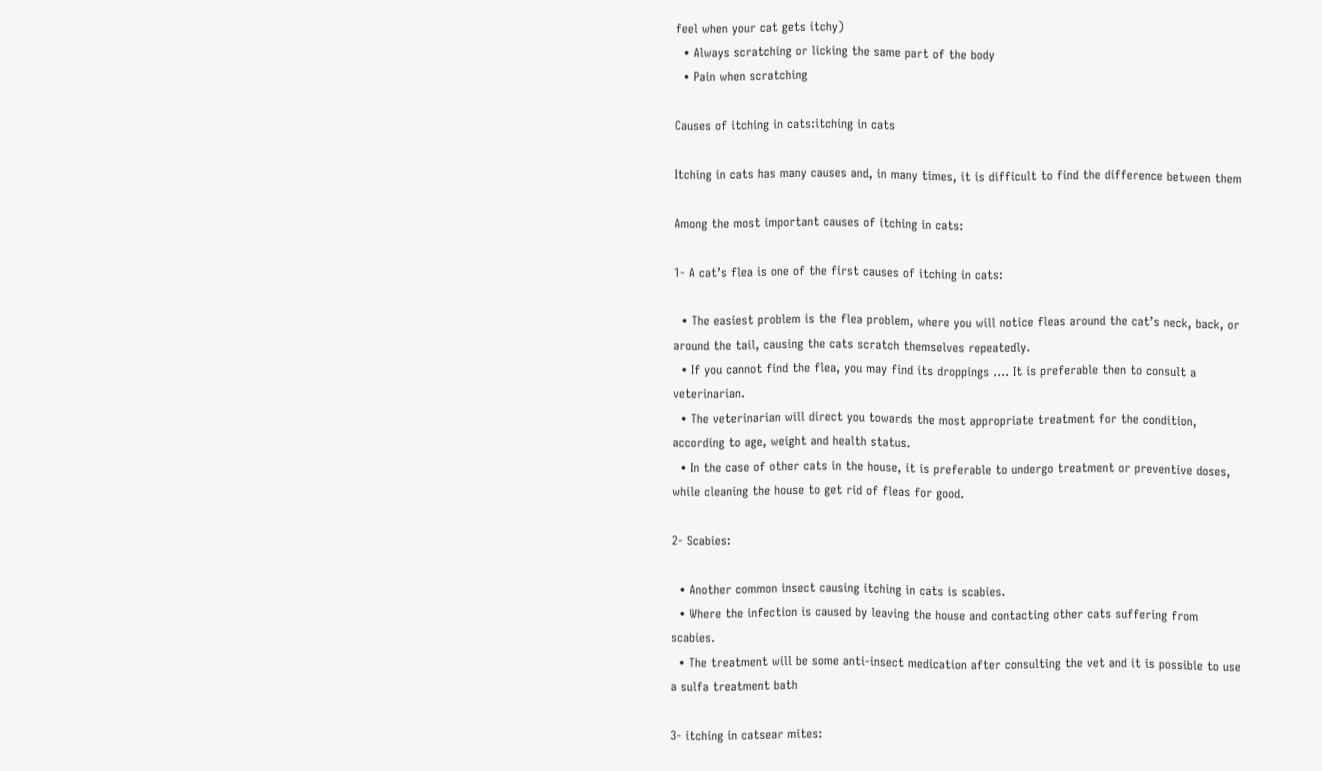feel when your cat gets itchy)
  • Always scratching or licking the same part of the body
  • Pain when scratching

Causes of itching in cats:itching in cats

Itching in cats has many causes and, in many times, it is difficult to find the difference between them

Among the most important causes of itching in cats:

1- A cat’s flea is one of the first causes of itching in cats:

  • The easiest problem is the flea problem, where you will notice fleas around the cat’s neck, back, or around the tail, causing the cats scratch themselves repeatedly.
  • If you cannot find the flea, you may find its droppings …. It is preferable then to consult a veterinarian.
  • The veterinarian will direct you towards the most appropriate treatment for the condition, according to age, weight and health status.
  • In the case of other cats in the house, it is preferable to undergo treatment or preventive doses, while cleaning the house to get rid of fleas for good.

2- Scabies:

  • Another common insect causing itching in cats is scabies.
  • Where the infection is caused by leaving the house and contacting other cats suffering from scabies.
  • The treatment will be some anti-insect medication after consulting the vet and it is possible to use a sulfa treatment bath

3- itching in catsear mites: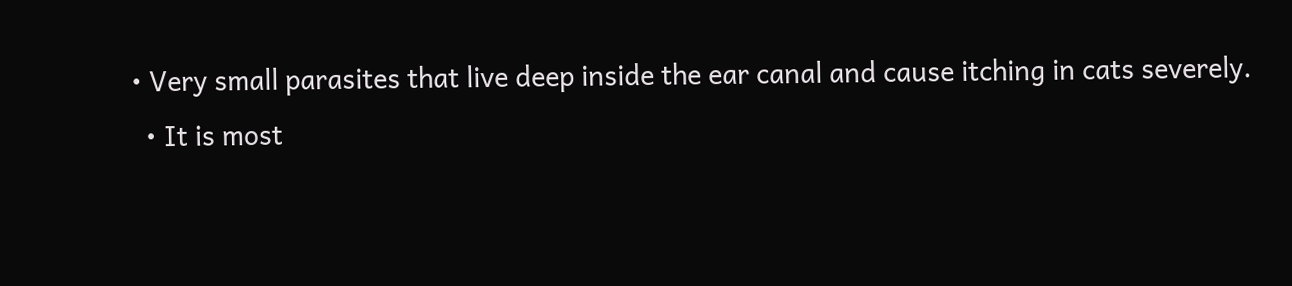• Very small parasites that live deep inside the ear canal and cause itching in cats severely.
  • It is most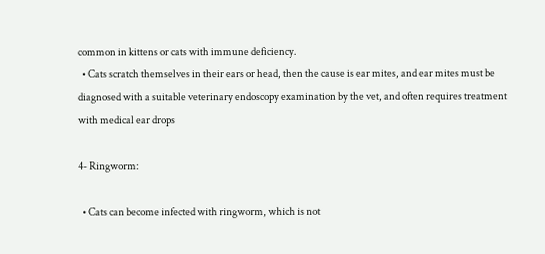common in kittens or cats with immune deficiency.
  • Cats scratch themselves in their ears or head, then the cause is ear mites, and ear mites must be diagnosed with a suitable veterinary endoscopy examination by the vet, and often requires treatment with medical ear drops

4- Ringworm:

  • Cats can become infected with ringworm, which is not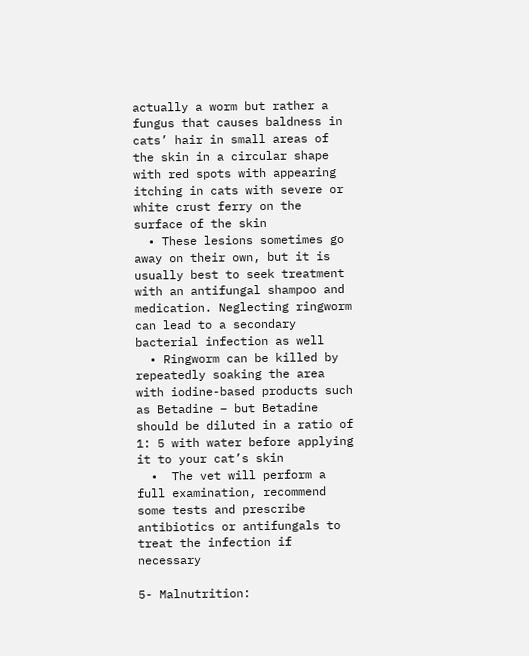actually a worm but rather a fungus that causes baldness in cats’ hair in small areas of the skin in a circular shape with red spots with appearing itching in cats with severe or white crust ferry on the surface of the skin
  • These lesions sometimes go away on their own, but it is usually best to seek treatment with an antifungal shampoo and medication. Neglecting ringworm can lead to a secondary bacterial infection as well
  • Ringworm can be killed by repeatedly soaking the area with iodine-based products such as Betadine – but Betadine should be diluted in a ratio of 1: 5 with water before applying it to your cat’s skin
  •  The vet will perform a full examination, recommend some tests and prescribe antibiotics or antifungals to treat the infection if necessary

5- Malnutrition: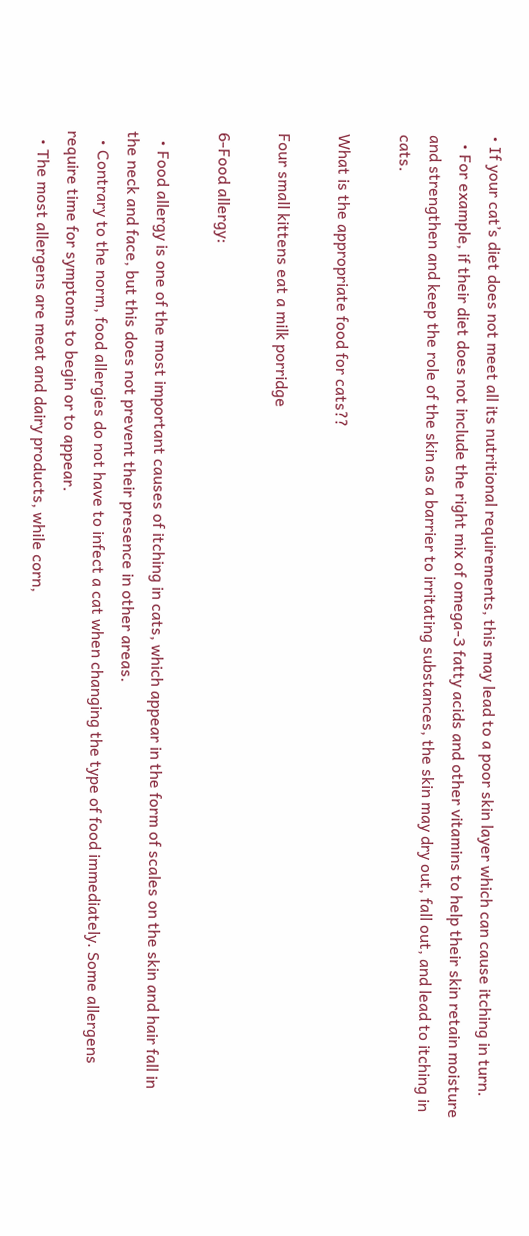• If your cat’s diet does not meet all its nutritional requirements, this may lead to a poor skin layer which can cause itching in turn.
  • For example, if their diet does not include the right mix of omega-3 fatty acids and other vitamins to help their skin retain moisture and strengthen and keep the role of the skin as a barrier to irritating substances, the skin may dry out, fall out, and lead to itching in cats.

What is the appropriate food for cats??

Four small kittens eat a milk porridge

6-Food allergy:

  • Food allergy is one of the most important causes of itching in cats, which appear in the form of scales on the skin and hair fall in the neck and face, but this does not prevent their presence in other areas.
  • Contrary to the norm, food allergies do not have to infect a cat when changing the type of food immediately. Some allergens require time for symptoms to begin or to appear.
  • The most allergens are meat and dairy products, while corn,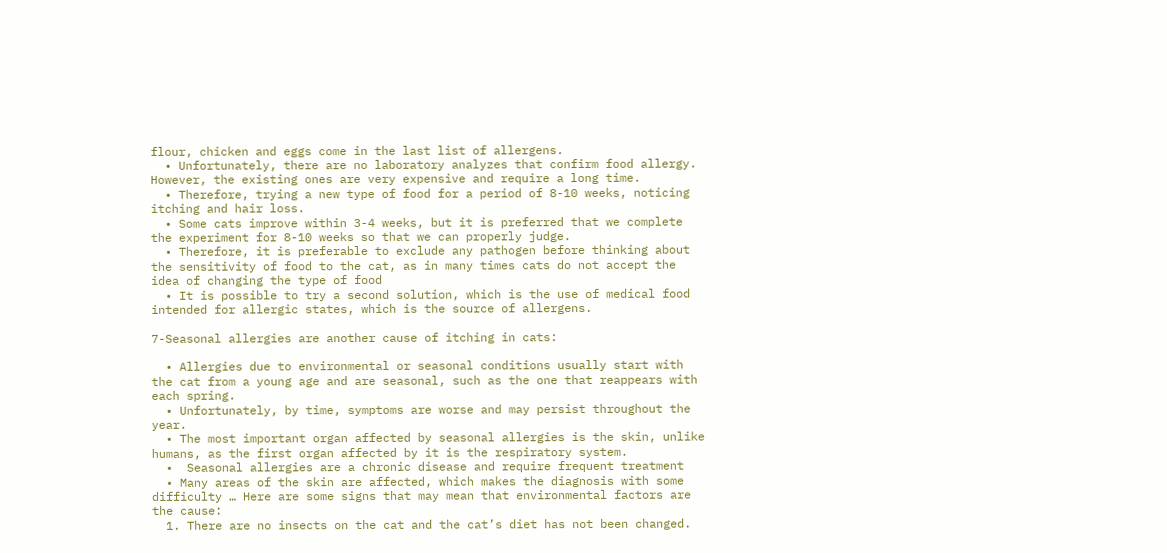flour, chicken and eggs come in the last list of allergens.
  • Unfortunately, there are no laboratory analyzes that confirm food allergy. However, the existing ones are very expensive and require a long time.
  • Therefore, trying a new type of food for a period of 8-10 weeks, noticing itching and hair loss.
  • Some cats improve within 3-4 weeks, but it is preferred that we complete the experiment for 8-10 weeks so that we can properly judge.
  • Therefore, it is preferable to exclude any pathogen before thinking about the sensitivity of food to the cat, as in many times cats do not accept the idea of changing the type of food
  • It is possible to try a second solution, which is the use of medical food intended for allergic states, which is the source of allergens.

7-Seasonal allergies are another cause of itching in cats:

  • Allergies due to environmental or seasonal conditions usually start with the cat from a young age and are seasonal, such as the one that reappears with each spring.
  • Unfortunately, by time, symptoms are worse and may persist throughout the year.
  • The most important organ affected by seasonal allergies is the skin, unlike humans, as the first organ affected by it is the respiratory system.
  •  Seasonal allergies are a chronic disease and require frequent treatment
  • Many areas of the skin are affected, which makes the diagnosis with some difficulty … Here are some signs that may mean that environmental factors are the cause:
  1. There are no insects on the cat and the cat’s diet has not been changed.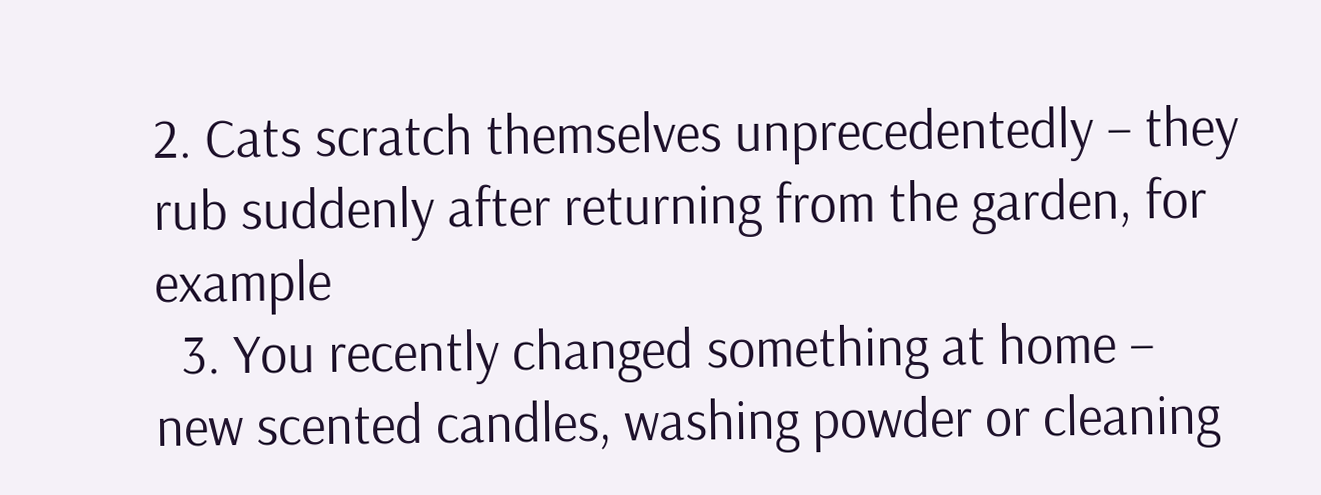2. Cats scratch themselves unprecedentedly – they rub suddenly after returning from the garden, for example
  3. You recently changed something at home – new scented candles, washing powder or cleaning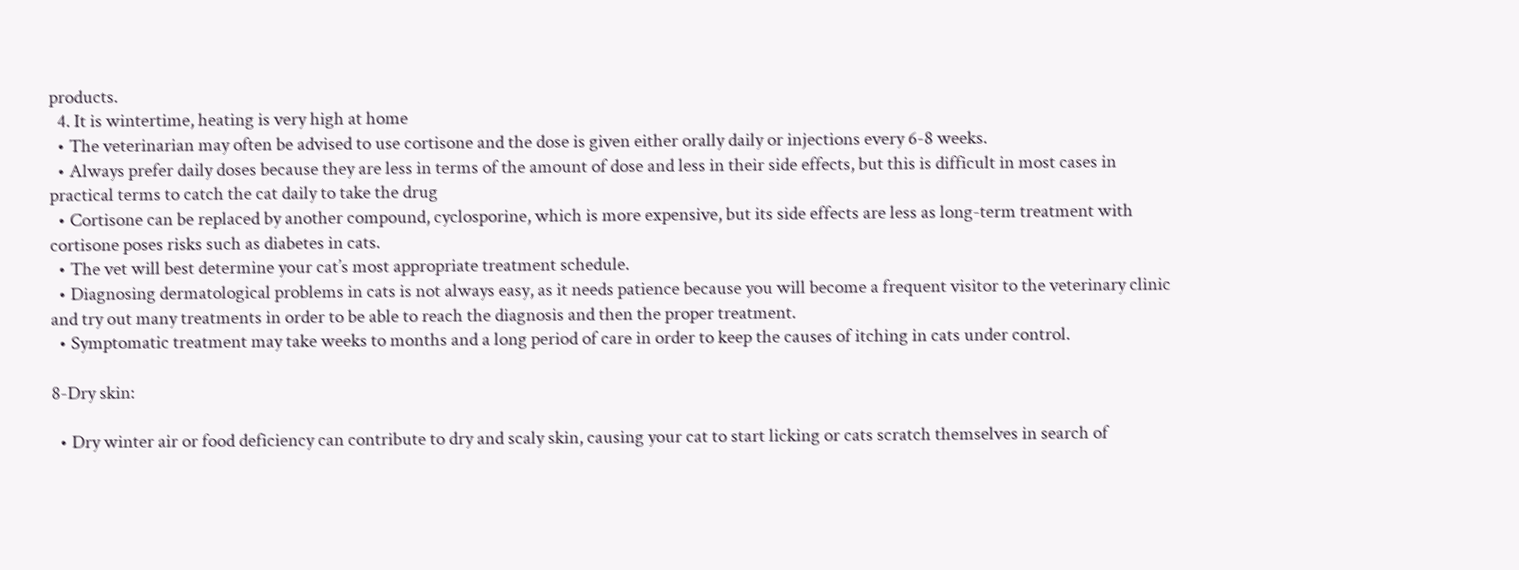products.
  4. It is wintertime, heating is very high at home
  • The veterinarian may often be advised to use cortisone and the dose is given either orally daily or injections every 6-8 weeks.
  • Always prefer daily doses because they are less in terms of the amount of dose and less in their side effects, but this is difficult in most cases in practical terms to catch the cat daily to take the drug
  • Cortisone can be replaced by another compound, cyclosporine, which is more expensive, but its side effects are less as long-term treatment with cortisone poses risks such as diabetes in cats.
  • The vet will best determine your cat’s most appropriate treatment schedule.
  • Diagnosing dermatological problems in cats is not always easy, as it needs patience because you will become a frequent visitor to the veterinary clinic and try out many treatments in order to be able to reach the diagnosis and then the proper treatment.
  • Symptomatic treatment may take weeks to months and a long period of care in order to keep the causes of itching in cats under control.

8-Dry skin:

  • Dry winter air or food deficiency can contribute to dry and scaly skin, causing your cat to start licking or cats scratch themselves in search of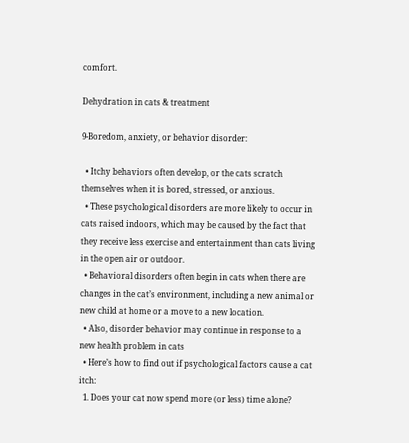comfort.

Dehydration in cats & treatment

9-Boredom, anxiety, or behavior disorder:

  • Itchy behaviors often develop, or the cats scratch themselves when it is bored, stressed, or anxious.
  • These psychological disorders are more likely to occur in cats raised indoors, which may be caused by the fact that they receive less exercise and entertainment than cats living in the open air or outdoor.
  • Behavioral disorders often begin in cats when there are changes in the cat’s environment, including a new animal or new child at home or a move to a new location.
  • Also, disorder behavior may continue in response to a new health problem in cats
  • Here’s how to find out if psychological factors cause a cat itch:
  1. Does your cat now spend more (or less) time alone?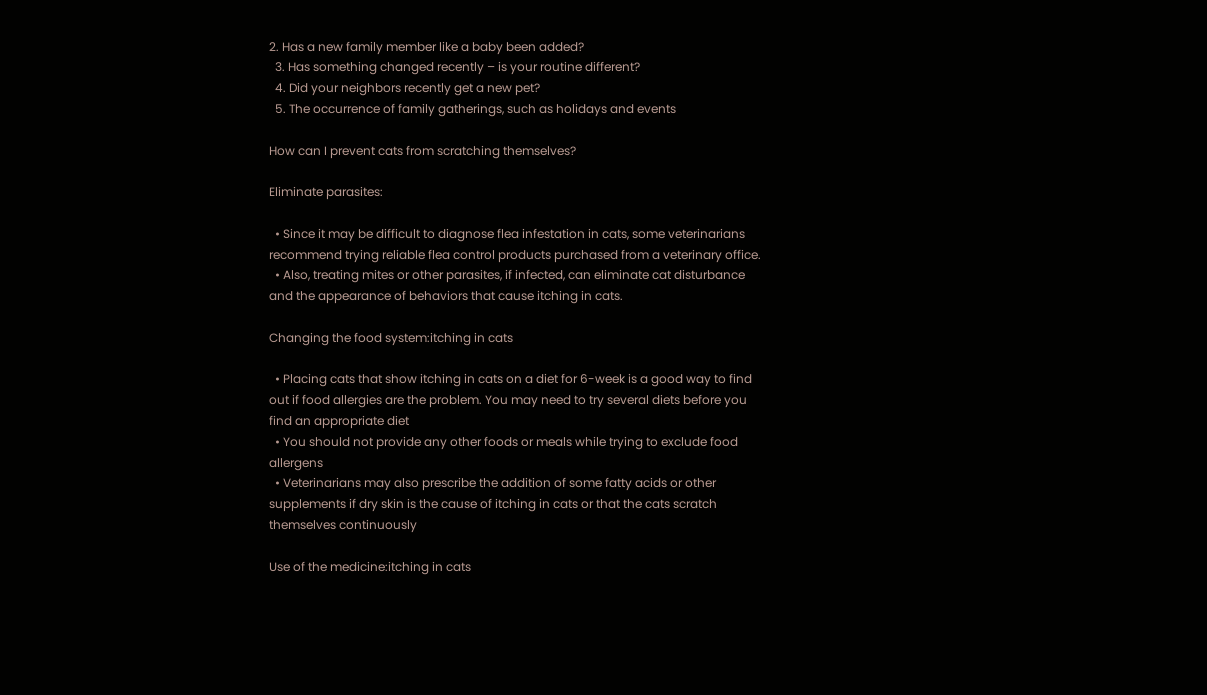2. Has a new family member like a baby been added?
  3. Has something changed recently – is your routine different?
  4. Did your neighbors recently get a new pet?
  5. The occurrence of family gatherings, such as holidays and events

How can I prevent cats from scratching themselves?

Eliminate parasites:

  • Since it may be difficult to diagnose flea infestation in cats, some veterinarians recommend trying reliable flea control products purchased from a veterinary office.
  • Also, treating mites or other parasites, if infected, can eliminate cat disturbance and the appearance of behaviors that cause itching in cats.

Changing the food system:itching in cats

  • Placing cats that show itching in cats on a diet for 6-week is a good way to find out if food allergies are the problem. You may need to try several diets before you find an appropriate diet
  • You should not provide any other foods or meals while trying to exclude food allergens
  • Veterinarians may also prescribe the addition of some fatty acids or other supplements if dry skin is the cause of itching in cats or that the cats scratch themselves continuously

Use of the medicine:itching in cats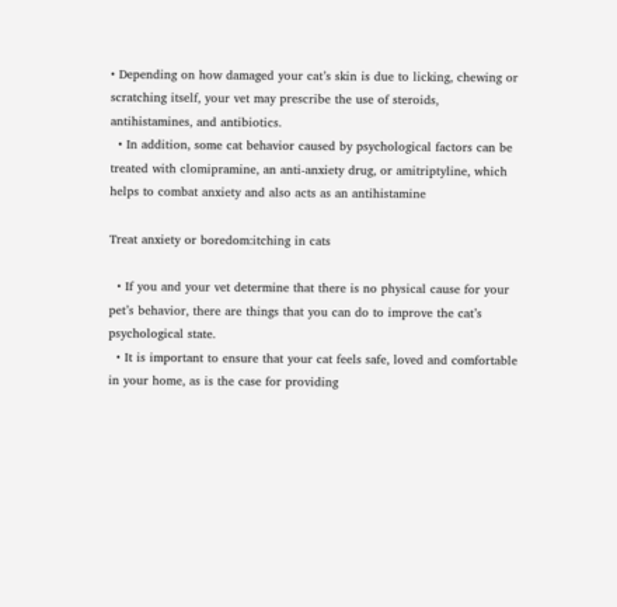• Depending on how damaged your cat’s skin is due to licking, chewing or scratching itself, your vet may prescribe the use of steroids, antihistamines, and antibiotics.
  • In addition, some cat behavior caused by psychological factors can be treated with clomipramine, an anti-anxiety drug, or amitriptyline, which helps to combat anxiety and also acts as an antihistamine

Treat anxiety or boredom:itching in cats

  • If you and your vet determine that there is no physical cause for your pet’s behavior, there are things that you can do to improve the cat’s psychological state.
  • It is important to ensure that your cat feels safe, loved and comfortable in your home, as is the case for providing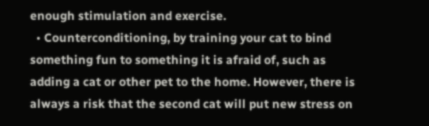enough stimulation and exercise.
  • Counterconditioning, by training your cat to bind something fun to something it is afraid of, such as adding a cat or other pet to the home. However, there is always a risk that the second cat will put new stress on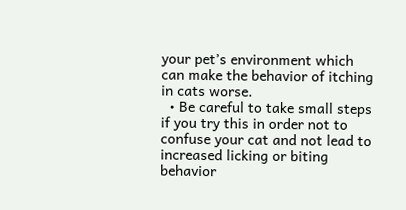your pet’s environment which can make the behavior of itching in cats worse.
  • Be careful to take small steps if you try this in order not to confuse your cat and not lead to increased licking or biting behavior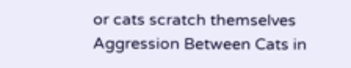or cats scratch themselves Aggression Between Cats in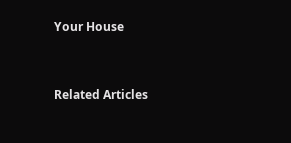Your House


Related Articles